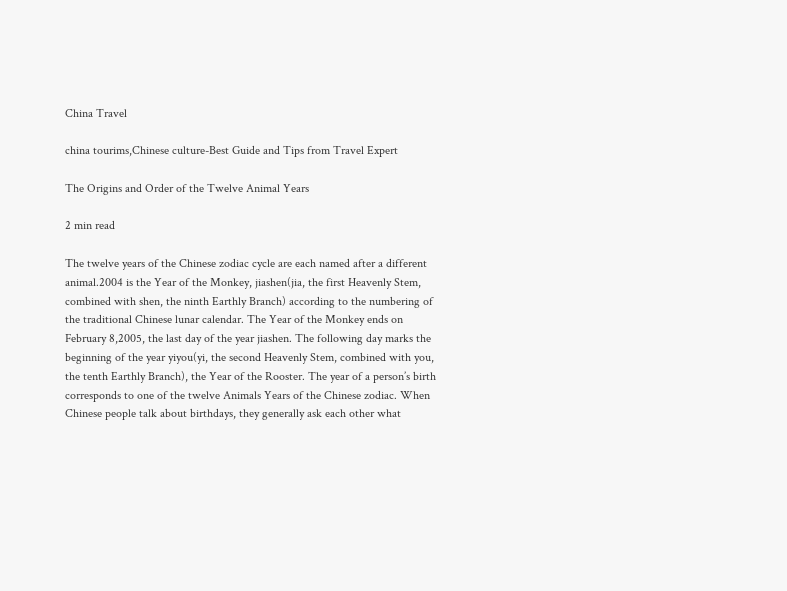China Travel

china tourims,Chinese culture-Best Guide and Tips from Travel Expert

The Origins and Order of the Twelve Animal Years

2 min read

The twelve years of the Chinese zodiac cycle are each named after a different animal.2004 is the Year of the Monkey, jiashen(jia, the first Heavenly Stem, combined with shen, the ninth Earthly Branch) according to the numbering of the traditional Chinese lunar calendar. The Year of the Monkey ends on February 8,2005, the last day of the year jiashen. The following day marks the beginning of the year yiyou(yi, the second Heavenly Stem, combined with you, the tenth Earthly Branch), the Year of the Rooster. The year of a person’s birth corresponds to one of the twelve Animals Years of the Chinese zodiac. When Chinese people talk about birthdays, they generally ask each other what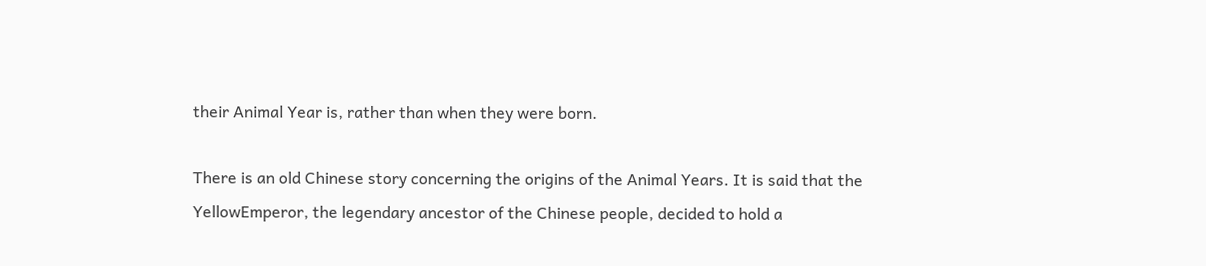their Animal Year is, rather than when they were born.

There is an old Chinese story concerning the origins of the Animal Years. It is said that the YellowEmperor, the legendary ancestor of the Chinese people, decided to hold a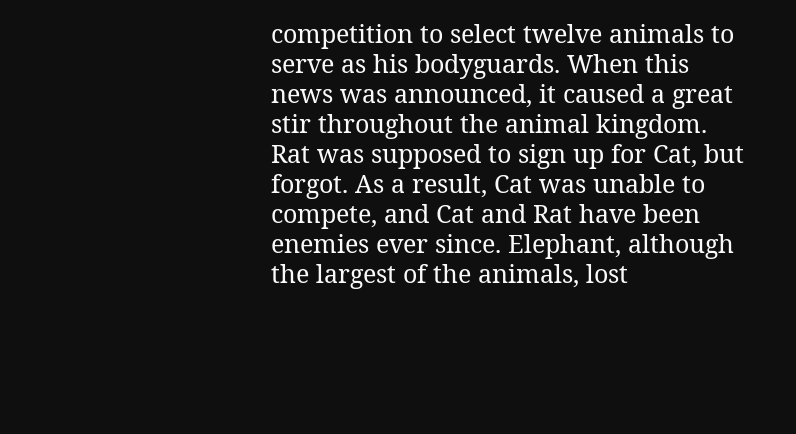competition to select twelve animals to serve as his bodyguards. When this news was announced, it caused a great stir throughout the animal kingdom. Rat was supposed to sign up for Cat, but forgot. As a result, Cat was unable to compete, and Cat and Rat have been enemies ever since. Elephant, although the largest of the animals, lost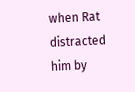when Rat distracted him by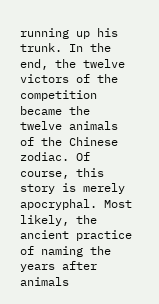running up his trunk. In the end, the twelve victors of the competition became the twelve animals of the Chinese zodiac. Of course, this story is merely apocryphal. Most likely, the ancient practice of naming the years after animals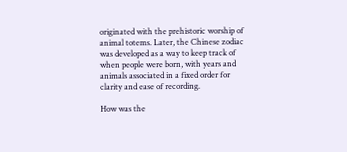originated with the prehistoric worship of animal totems. Later, the Chinese zodiac was developed as a way to keep track of when people were born, with years and animals associated in a fixed order for clarity and ease of recording.

How was the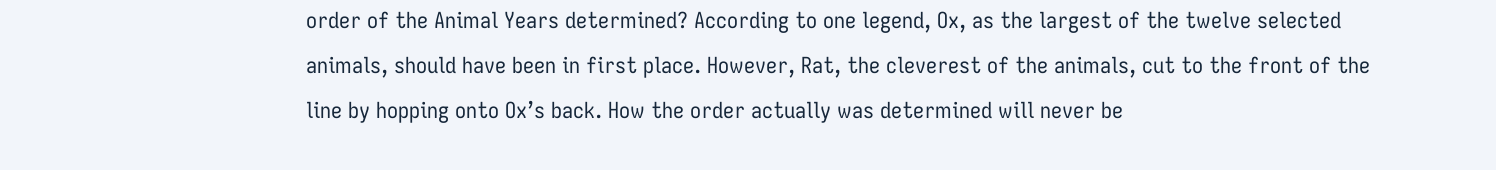order of the Animal Years determined? According to one legend, Ox, as the largest of the twelve selected animals, should have been in first place. However, Rat, the cleverest of the animals, cut to the front of the line by hopping onto Ox’s back. How the order actually was determined will never be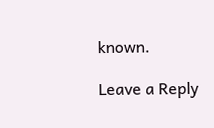known.

Leave a Reply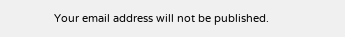Your email address will not be published.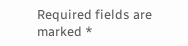Required fields are marked *